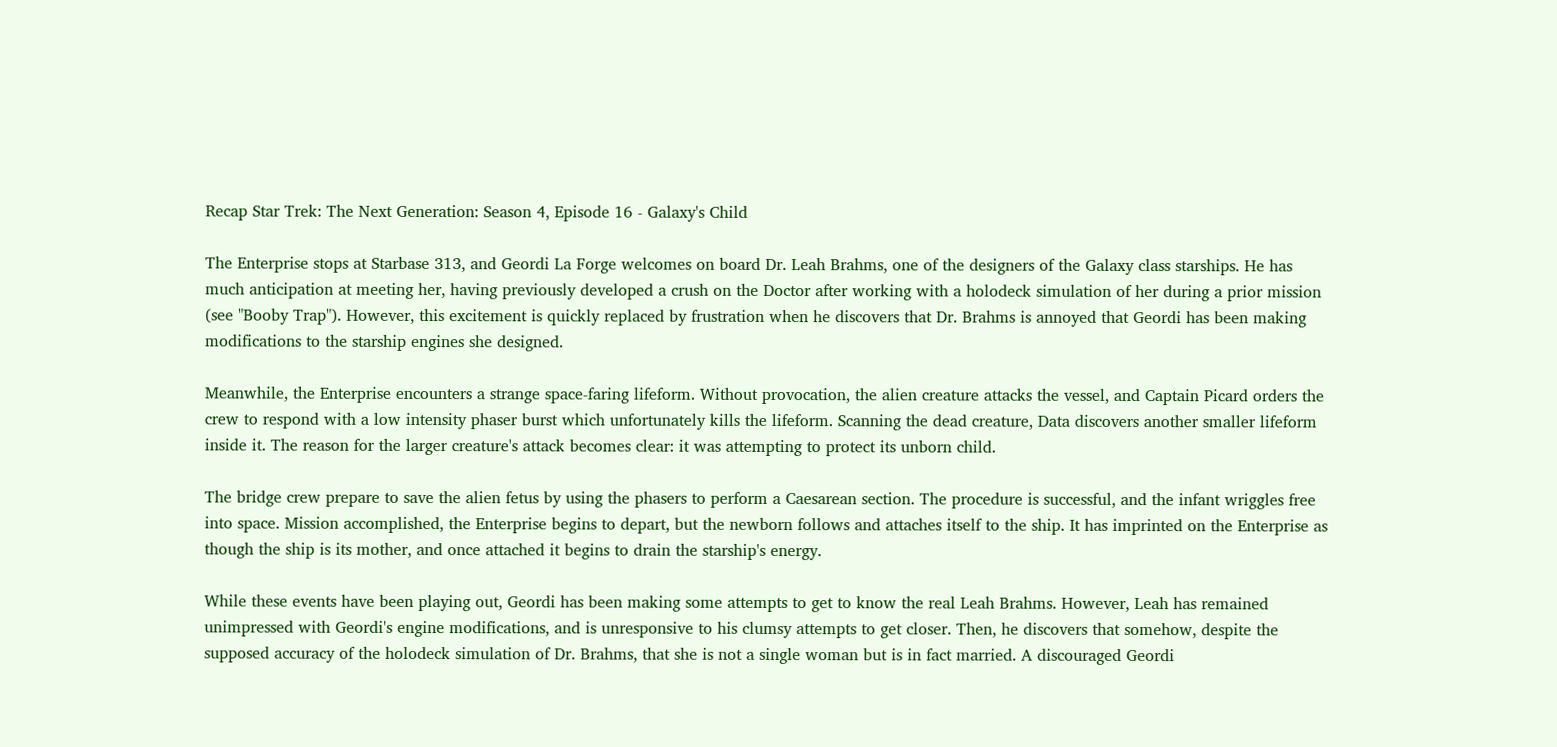Recap Star Trek: The Next Generation: Season 4, Episode 16 - Galaxy's Child

The Enterprise stops at Starbase 313, and Geordi La Forge welcomes on board Dr. Leah Brahms, one of the designers of the Galaxy class starships. He has much anticipation at meeting her, having previously developed a crush on the Doctor after working with a holodeck simulation of her during a prior mission (see "Booby Trap"). However, this excitement is quickly replaced by frustration when he discovers that Dr. Brahms is annoyed that Geordi has been making modifications to the starship engines she designed.

Meanwhile, the Enterprise encounters a strange space-faring lifeform. Without provocation, the alien creature attacks the vessel, and Captain Picard orders the crew to respond with a low intensity phaser burst which unfortunately kills the lifeform. Scanning the dead creature, Data discovers another smaller lifeform inside it. The reason for the larger creature's attack becomes clear: it was attempting to protect its unborn child.

The bridge crew prepare to save the alien fetus by using the phasers to perform a Caesarean section. The procedure is successful, and the infant wriggles free into space. Mission accomplished, the Enterprise begins to depart, but the newborn follows and attaches itself to the ship. It has imprinted on the Enterprise as though the ship is its mother, and once attached it begins to drain the starship's energy.

While these events have been playing out, Geordi has been making some attempts to get to know the real Leah Brahms. However, Leah has remained unimpressed with Geordi's engine modifications, and is unresponsive to his clumsy attempts to get closer. Then, he discovers that somehow, despite the supposed accuracy of the holodeck simulation of Dr. Brahms, that she is not a single woman but is in fact married. A discouraged Geordi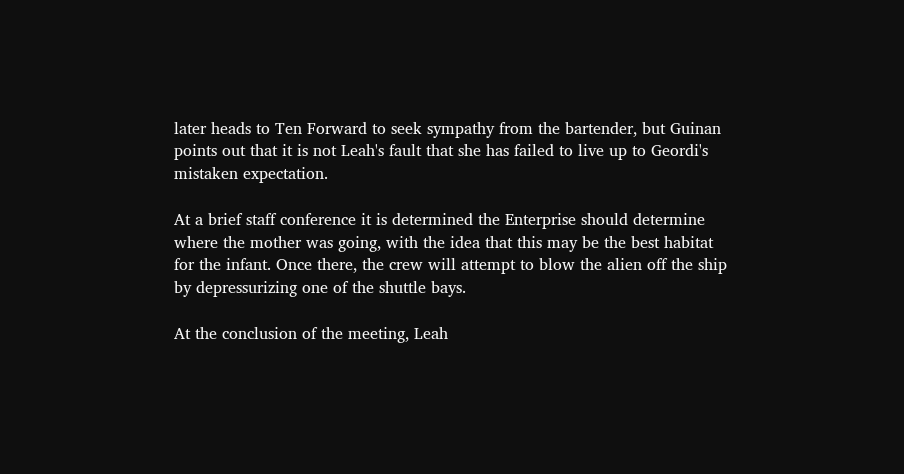later heads to Ten Forward to seek sympathy from the bartender, but Guinan points out that it is not Leah's fault that she has failed to live up to Geordi's mistaken expectation.

At a brief staff conference it is determined the Enterprise should determine where the mother was going, with the idea that this may be the best habitat for the infant. Once there, the crew will attempt to blow the alien off the ship by depressurizing one of the shuttle bays.

At the conclusion of the meeting, Leah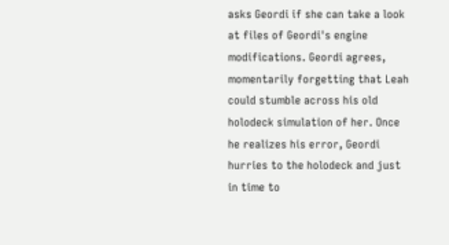asks Geordi if she can take a look at files of Geordi's engine modifications. Geordi agrees, momentarily forgetting that Leah could stumble across his old holodeck simulation of her. Once he realizes his error, Geordi hurries to the holodeck and just in time to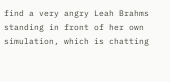find a very angry Leah Brahms standing in front of her own simulation, which is chatting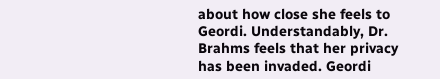about how close she feels to Geordi. Understandably, Dr. Brahms feels that her privacy has been invaded. Geordi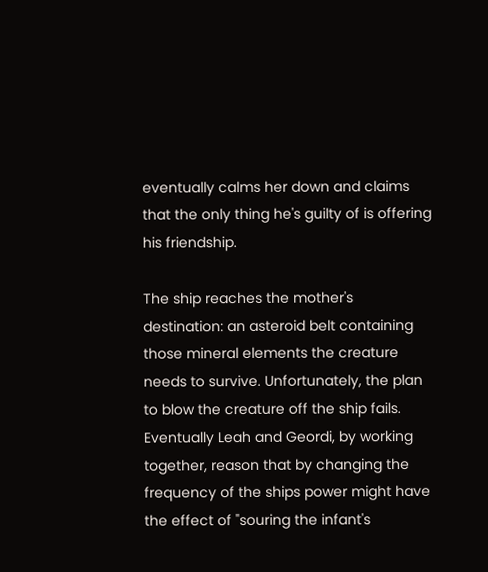eventually calms her down and claims that the only thing he's guilty of is offering his friendship.

The ship reaches the mother's destination: an asteroid belt containing those mineral elements the creature needs to survive. Unfortunately, the plan to blow the creature off the ship fails. Eventually Leah and Geordi, by working together, reason that by changing the frequency of the ships power might have the effect of "souring the infant's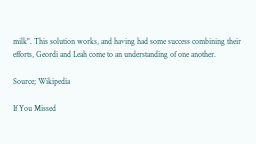milk". This solution works, and having had some success combining their efforts, Geordi and Leah come to an understanding of one another.

Source; Wikipedia

If You Missed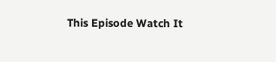This Episode Watch It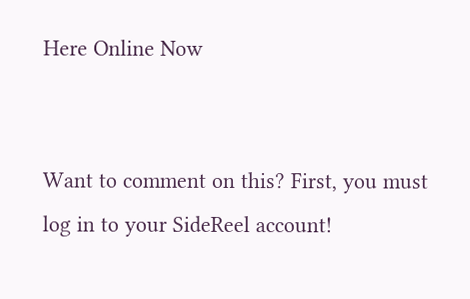Here Online Now


Want to comment on this? First, you must log in to your SideReel account!